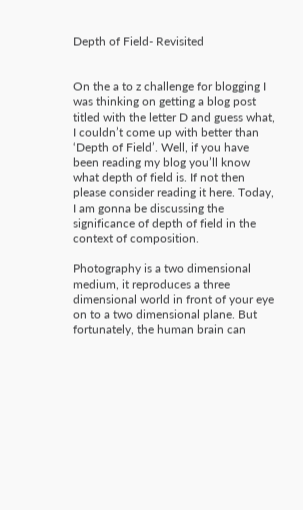Depth of Field- Revisited


On the a to z challenge for blogging I was thinking on getting a blog post titled with the letter D and guess what, I couldn’t come up with better than ‘Depth of Field’. Well, if you have been reading my blog you’ll know what depth of field is. If not then please consider reading it here. Today, I am gonna be discussing the significance of depth of field in the context of composition.

Photography is a two dimensional medium, it reproduces a three dimensional world in front of your eye on to a two dimensional plane. But fortunately, the human brain can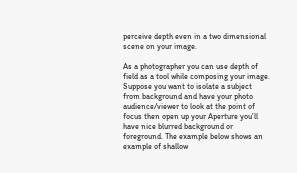perceive depth even in a two dimensional scene on your image.

As a photographer you can use depth of field as a tool while composing your image. Suppose you want to isolate a subject from background and have your photo audience/viewer to look at the point of focus then open up your Aperture you’ll have nice blurred background or foreground. The example below shows an example of shallow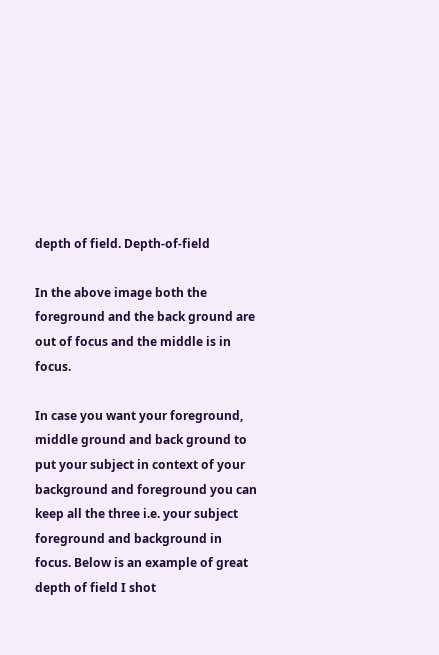depth of field. Depth-of-field

In the above image both the foreground and the back ground are out of focus and the middle is in focus.

In case you want your foreground, middle ground and back ground to put your subject in context of your background and foreground you can keep all the three i.e. your subject foreground and background in focus. Below is an example of great depth of field I shot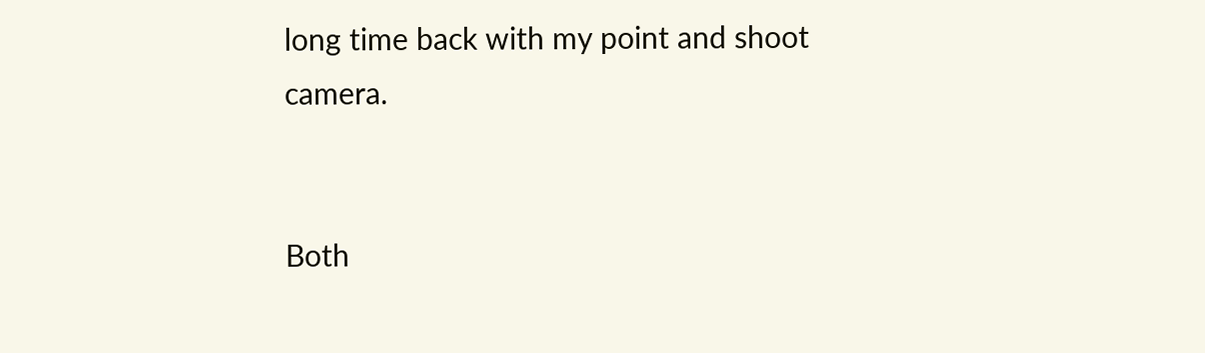long time back with my point and shoot camera.


Both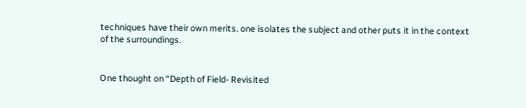techniques have their own merits. one isolates the subject and other puts it in the context of the surroundings.


One thought on “Depth of Field- Revisited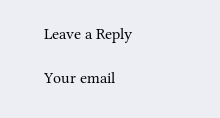Leave a Reply

Your email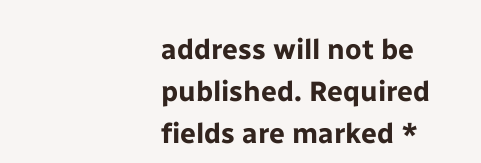address will not be published. Required fields are marked *